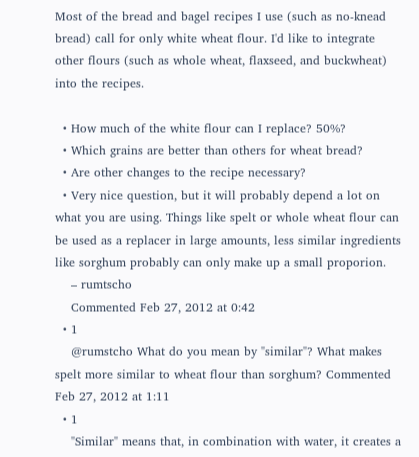Most of the bread and bagel recipes I use (such as no-knead bread) call for only white wheat flour. I'd like to integrate other flours (such as whole wheat, flaxseed, and buckwheat) into the recipes.

  • How much of the white flour can I replace? 50%?
  • Which grains are better than others for wheat bread?
  • Are other changes to the recipe necessary?
  • Very nice question, but it will probably depend a lot on what you are using. Things like spelt or whole wheat flour can be used as a replacer in large amounts, less similar ingredients like sorghum probably can only make up a small proporion.
    – rumtscho
    Commented Feb 27, 2012 at 0:42
  • 1
    @rumstcho What do you mean by "similar"? What makes spelt more similar to wheat flour than sorghum? Commented Feb 27, 2012 at 1:11
  • 1
    "Similar" means that, in combination with water, it creates a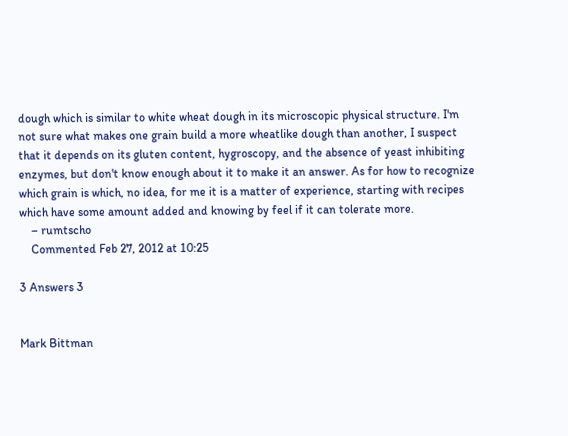dough which is similar to white wheat dough in its microscopic physical structure. I'm not sure what makes one grain build a more wheatlike dough than another, I suspect that it depends on its gluten content, hygroscopy, and the absence of yeast inhibiting enzymes, but don't know enough about it to make it an answer. As for how to recognize which grain is which, no idea, for me it is a matter of experience, starting with recipes which have some amount added and knowing by feel if it can tolerate more.
    – rumtscho
    Commented Feb 27, 2012 at 10:25

3 Answers 3


Mark Bittman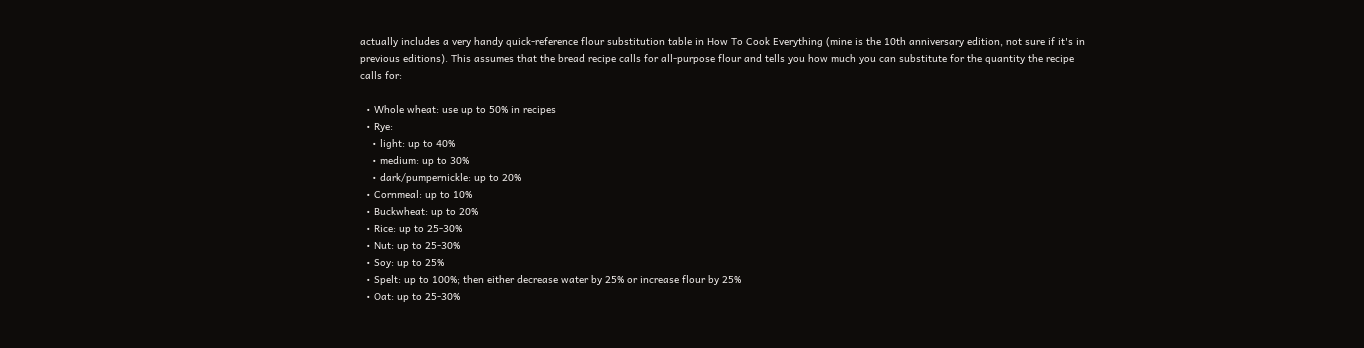actually includes a very handy quick-reference flour substitution table in How To Cook Everything (mine is the 10th anniversary edition, not sure if it's in previous editions). This assumes that the bread recipe calls for all-purpose flour and tells you how much you can substitute for the quantity the recipe calls for:

  • Whole wheat: use up to 50% in recipes
  • Rye:
    • light: up to 40%
    • medium: up to 30%
    • dark/pumpernickle: up to 20%
  • Cornmeal: up to 10%
  • Buckwheat: up to 20%
  • Rice: up to 25-30%
  • Nut: up to 25-30%
  • Soy: up to 25%
  • Spelt: up to 100%; then either decrease water by 25% or increase flour by 25%
  • Oat: up to 25-30%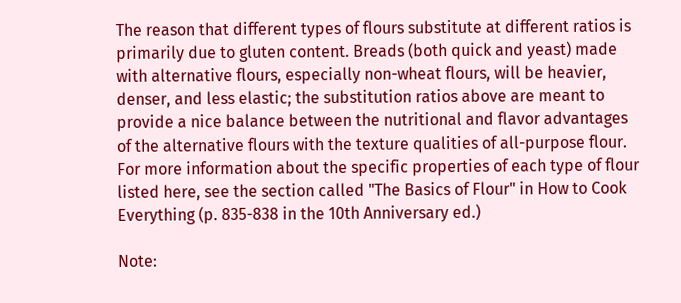The reason that different types of flours substitute at different ratios is primarily due to gluten content. Breads (both quick and yeast) made with alternative flours, especially non-wheat flours, will be heavier, denser, and less elastic; the substitution ratios above are meant to provide a nice balance between the nutritional and flavor advantages of the alternative flours with the texture qualities of all-purpose flour. For more information about the specific properties of each type of flour listed here, see the section called "The Basics of Flour" in How to Cook Everything (p. 835-838 in the 10th Anniversary ed.)

Note: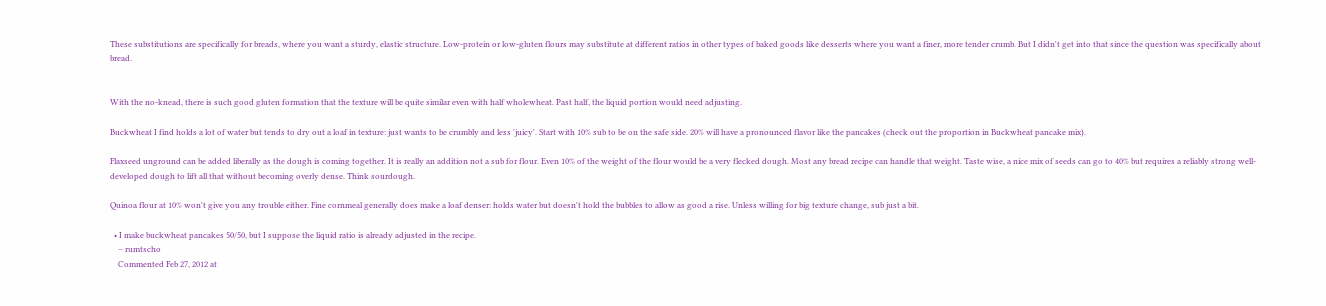These substitutions are specifically for breads, where you want a sturdy, elastic structure. Low-protein or low-gluten flours may substitute at different ratios in other types of baked goods like desserts where you want a finer, more tender crumb. But I didn't get into that since the question was specifically about bread.


With the no-knead, there is such good gluten formation that the texture will be quite similar even with half wholewheat. Past half, the liquid portion would need adjusting.

Buckwheat I find holds a lot of water but tends to dry out a loaf in texture: just wants to be crumbly and less 'juicy'. Start with 10% sub to be on the safe side. 20% will have a pronounced flavor like the pancakes (check out the proportion in Buckwheat pancake mix).

Flaxseed unground can be added liberally as the dough is coming together. It is really an addition not a sub for flour. Even 10% of the weight of the flour would be a very flecked dough. Most any bread recipe can handle that weight. Taste wise, a nice mix of seeds can go to 40% but requires a reliably strong well-developed dough to lift all that without becoming overly dense. Think sourdough.

Quinoa flour at 10% won't give you any trouble either. Fine cornmeal generally does make a loaf denser: holds water but doesn't hold the bubbles to allow as good a rise. Unless willing for big texture change, sub just a bit.

  • I make buckwheat pancakes 50/50, but I suppose the liquid ratio is already adjusted in the recipe.
    – rumtscho
    Commented Feb 27, 2012 at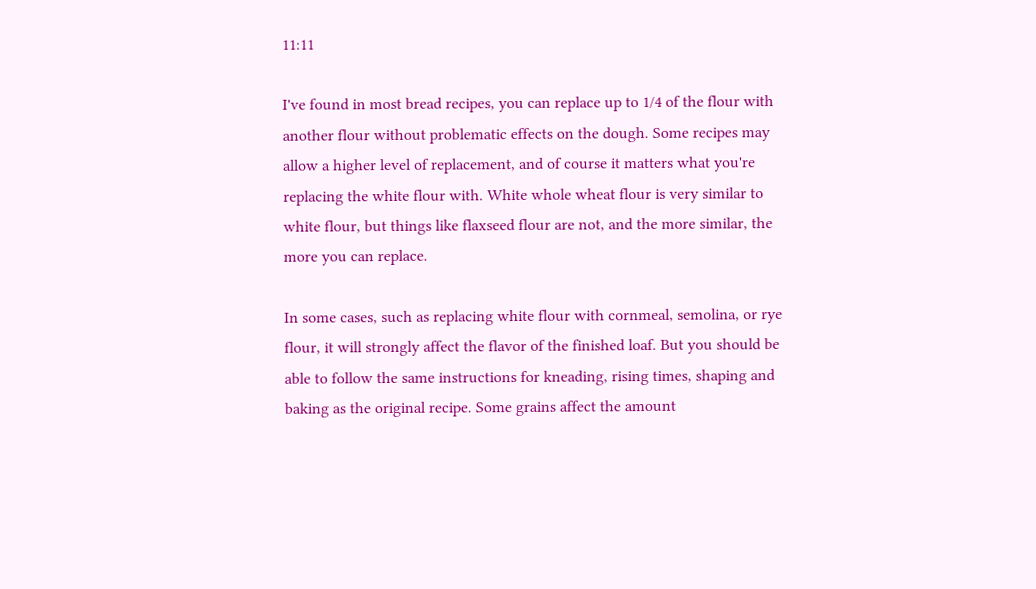11:11

I've found in most bread recipes, you can replace up to 1/4 of the flour with another flour without problematic effects on the dough. Some recipes may allow a higher level of replacement, and of course it matters what you're replacing the white flour with. White whole wheat flour is very similar to white flour, but things like flaxseed flour are not, and the more similar, the more you can replace.

In some cases, such as replacing white flour with cornmeal, semolina, or rye flour, it will strongly affect the flavor of the finished loaf. But you should be able to follow the same instructions for kneading, rising times, shaping and baking as the original recipe. Some grains affect the amount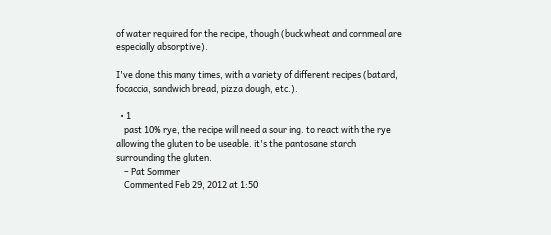of water required for the recipe, though (buckwheat and cornmeal are especially absorptive).

I've done this many times, with a variety of different recipes (batard, focaccia, sandwich bread, pizza dough, etc.).

  • 1
    past 10% rye, the recipe will need a sour ing. to react with the rye allowing the gluten to be useable. it's the pantosane starch surrounding the gluten.
    – Pat Sommer
    Commented Feb 29, 2012 at 1:50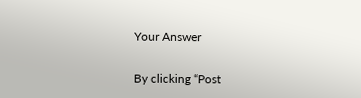Your Answer

By clicking “Post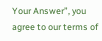Your Answer”, you agree to our terms of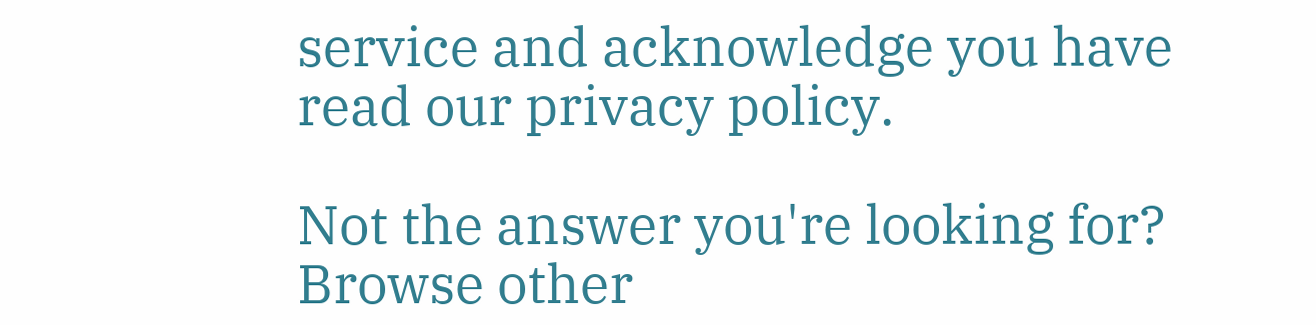service and acknowledge you have read our privacy policy.

Not the answer you're looking for? Browse other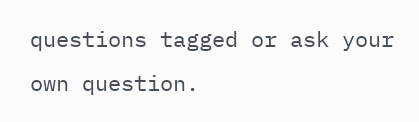questions tagged or ask your own question.